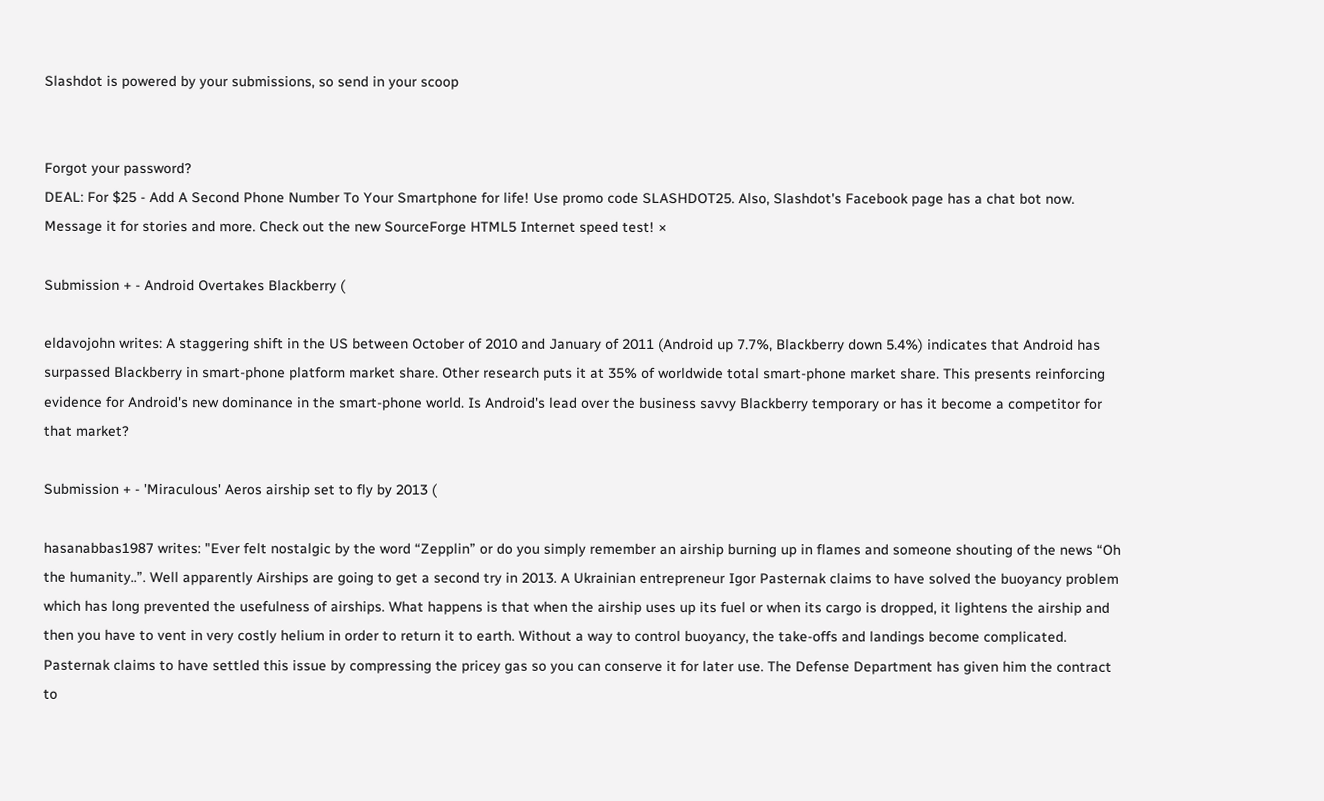Slashdot is powered by your submissions, so send in your scoop


Forgot your password?
DEAL: For $25 - Add A Second Phone Number To Your Smartphone for life! Use promo code SLASHDOT25. Also, Slashdot's Facebook page has a chat bot now. Message it for stories and more. Check out the new SourceForge HTML5 Internet speed test! ×

Submission + - Android Overtakes Blackberry (

eldavojohn writes: A staggering shift in the US between October of 2010 and January of 2011 (Android up 7.7%, Blackberry down 5.4%) indicates that Android has surpassed Blackberry in smart-phone platform market share. Other research puts it at 35% of worldwide total smart-phone market share. This presents reinforcing evidence for Android's new dominance in the smart-phone world. Is Android's lead over the business savvy Blackberry temporary or has it become a competitor for that market?

Submission + - 'Miraculous' Aeros airship set to fly by 2013 (

hasanabbas1987 writes: "Ever felt nostalgic by the word “Zepplin” or do you simply remember an airship burning up in flames and someone shouting of the news “Oh the humanity..”. Well apparently Airships are going to get a second try in 2013. A Ukrainian entrepreneur Igor Pasternak claims to have solved the buoyancy problem which has long prevented the usefulness of airships. What happens is that when the airship uses up its fuel or when its cargo is dropped, it lightens the airship and then you have to vent in very costly helium in order to return it to earth. Without a way to control buoyancy, the take-offs and landings become complicated. Pasternak claims to have settled this issue by compressing the pricey gas so you can conserve it for later use. The Defense Department has given him the contract to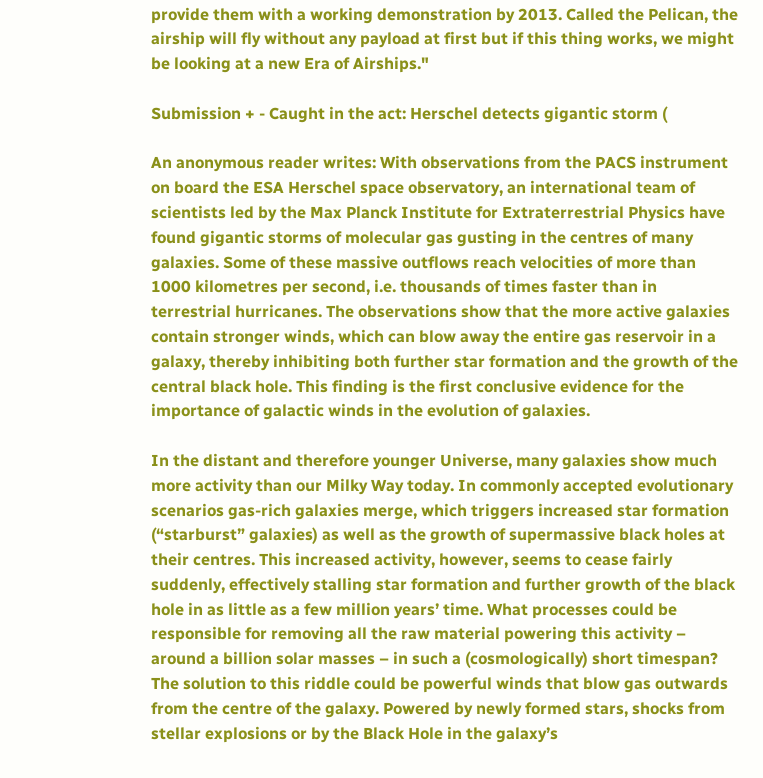provide them with a working demonstration by 2013. Called the Pelican, the airship will fly without any payload at first but if this thing works, we might be looking at a new Era of Airships."

Submission + - Caught in the act: Herschel detects gigantic storm (

An anonymous reader writes: With observations from the PACS instrument on board the ESA Herschel space observatory, an international team of scientists led by the Max Planck Institute for Extraterrestrial Physics have found gigantic storms of molecular gas gusting in the centres of many galaxies. Some of these massive outflows reach velocities of more than 1000 kilometres per second, i.e. thousands of times faster than in terrestrial hurricanes. The observations show that the more active galaxies contain stronger winds, which can blow away the entire gas reservoir in a galaxy, thereby inhibiting both further star formation and the growth of the central black hole. This finding is the first conclusive evidence for the importance of galactic winds in the evolution of galaxies.

In the distant and therefore younger Universe, many galaxies show much more activity than our Milky Way today. In commonly accepted evolutionary scenarios gas-rich galaxies merge, which triggers increased star formation (“starburst” galaxies) as well as the growth of supermassive black holes at their centres. This increased activity, however, seems to cease fairly suddenly, effectively stalling star formation and further growth of the black hole in as little as a few million years’ time. What processes could be responsible for removing all the raw material powering this activity – around a billion solar masses – in such a (cosmologically) short timespan?
The solution to this riddle could be powerful winds that blow gas outwards from the centre of the galaxy. Powered by newly formed stars, shocks from stellar explosions or by the Black Hole in the galaxy’s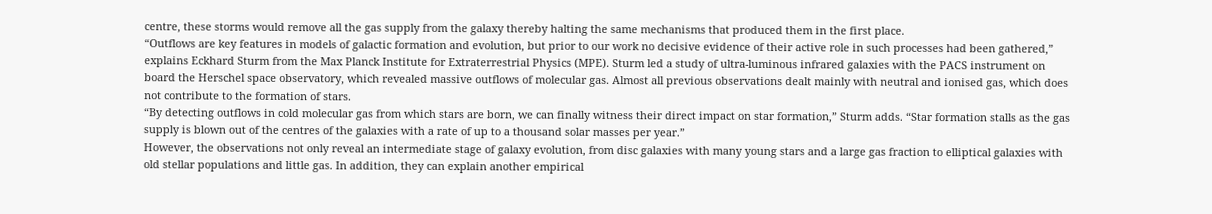centre, these storms would remove all the gas supply from the galaxy thereby halting the same mechanisms that produced them in the first place.
“Outflows are key features in models of galactic formation and evolution, but prior to our work no decisive evidence of their active role in such processes had been gathered,” explains Eckhard Sturm from the Max Planck Institute for Extraterrestrial Physics (MPE). Sturm led a study of ultra-luminous infrared galaxies with the PACS instrument on board the Herschel space observatory, which revealed massive outflows of molecular gas. Almost all previous observations dealt mainly with neutral and ionised gas, which does not contribute to the formation of stars.
“By detecting outflows in cold molecular gas from which stars are born, we can finally witness their direct impact on star formation,” Sturm adds. “Star formation stalls as the gas supply is blown out of the centres of the galaxies with a rate of up to a thousand solar masses per year.”
However, the observations not only reveal an intermediate stage of galaxy evolution, from disc galaxies with many young stars and a large gas fraction to elliptical galaxies with old stellar populations and little gas. In addition, they can explain another empirical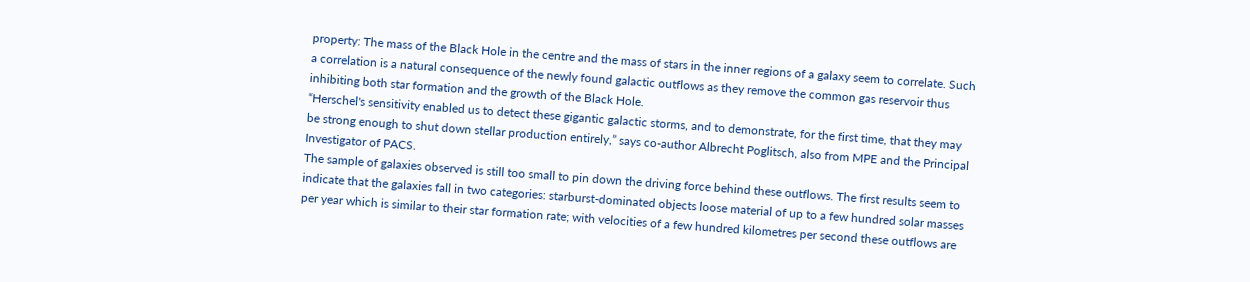property: The mass of the Black Hole in the centre and the mass of stars in the inner regions of a galaxy seem to correlate. Such a correlation is a natural consequence of the newly found galactic outflows as they remove the common gas reservoir thus inhibiting both star formation and the growth of the Black Hole.
“Herschel's sensitivity enabled us to detect these gigantic galactic storms, and to demonstrate, for the first time, that they may be strong enough to shut down stellar production entirely,” says co-author Albrecht Poglitsch, also from MPE and the Principal Investigator of PACS.
The sample of galaxies observed is still too small to pin down the driving force behind these outflows. The first results seem to indicate that the galaxies fall in two categories: starburst-dominated objects loose material of up to a few hundred solar masses per year which is similar to their star formation rate; with velocities of a few hundred kilometres per second these outflows are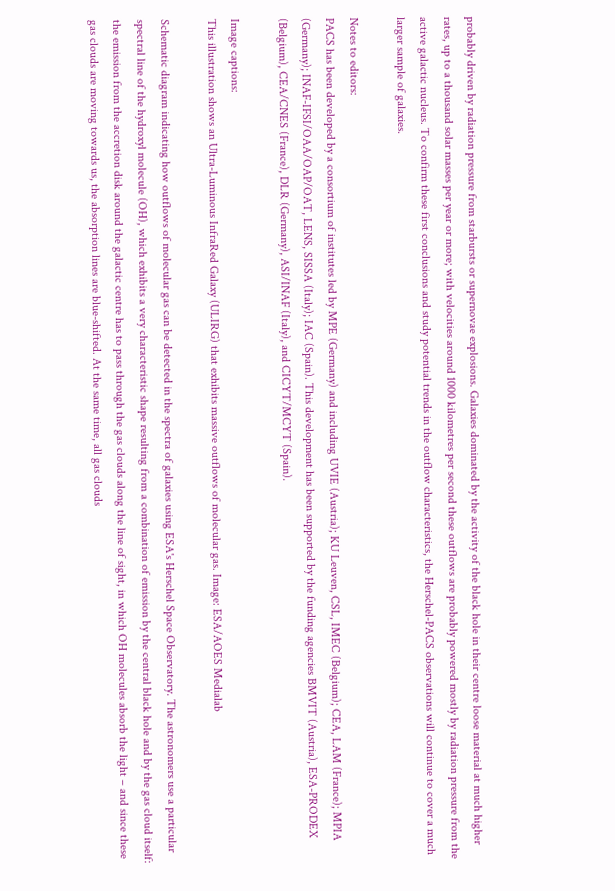probably driven by radiation pressure from starbursts or supernovae explosions. Galaxies dominated by the activity of the black hole in their centre loose material at much higher rates, up to a thousand solar masses per year or more; with velocities around 1000 kilometres per second these outflows are probably powered mostly by radiation pressure from the active galactic nucleus. To confirm these first conclusions and study potential trends in the outflow characteristics, the Herschel-PACS observations will continue to cover a much larger sample of galaxies.

Notes to editors:
PACS has been developed by a consortium of institutes led by MPE (Germany) and including UVIE (Austria); KU Leuven, CSL, IMEC (Belgium); CEA, LAM (France); MPIA (Germany); INAF-IFSI/OAA/OAP/OAT, LENS, SISSA (Italy); IAC (Spain). This development has been supported by the funding agencies BMVIT (Austria), ESA-PRODEX (Belgium), CEA/CNES (France), DLR (Germany), ASI/INAF (Italy), and CICYT/MCYT (Spain).

Image captions:
This illustration shows an Ultra-Luminous InfraRed Galaxy (ULIRG) that exhibits massive outflows of molecular gas. Image: ESA/AOES Medialab

Schematic diagram indicating how outflows of molecular gas can be detected in the spectra of galaxies using ESA's Herschel Space Observatory. The astronomers use a particular spectral line of the hydroxyl molecule (OH), which exhibits a very characteristic shape resulting from a combination of emission by the central black hole and by the gas cloud itself: the emission from the accretion disk around the galactic centre has to pass through the gas clouds along the line of sight, in which OH molecules absorb the light – and since these gas clouds are moving towards us, the absorption lines are blue-shifted. At the same time, all gas clouds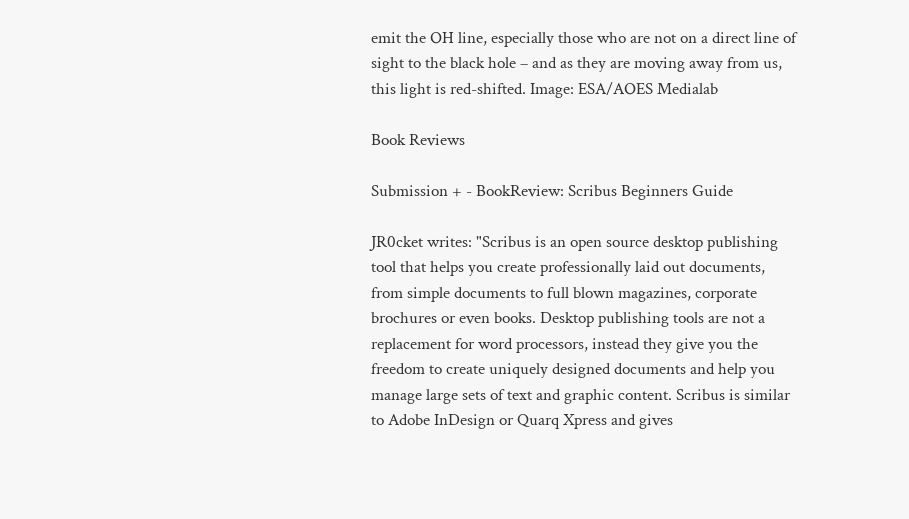emit the OH line, especially those who are not on a direct line of sight to the black hole – and as they are moving away from us, this light is red-shifted. Image: ESA/AOES Medialab

Book Reviews

Submission + - BookReview: Scribus Beginners Guide

JR0cket writes: "Scribus is an open source desktop publishing tool that helps you create professionally laid out documents, from simple documents to full blown magazines, corporate brochures or even books. Desktop publishing tools are not a replacement for word processors, instead they give you the freedom to create uniquely designed documents and help you manage large sets of text and graphic content. Scribus is similar to Adobe InDesign or Quarq Xpress and gives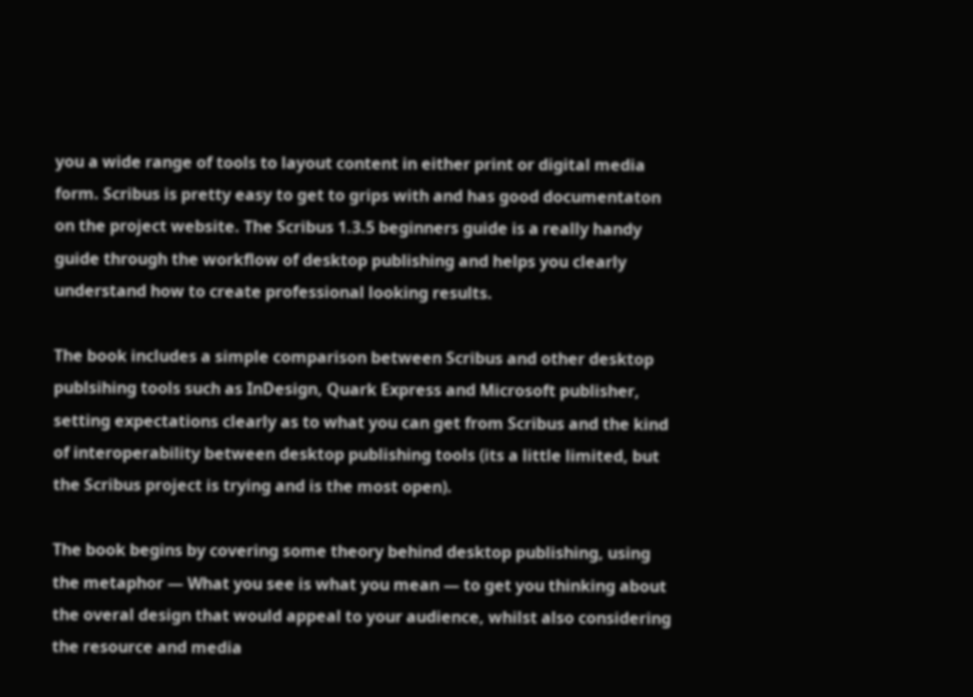you a wide range of tools to layout content in either print or digital media form. Scribus is pretty easy to get to grips with and has good documentaton on the project website. The Scribus 1.3.5 beginners guide is a really handy guide through the workflow of desktop publishing and helps you clearly understand how to create professional looking results.

The book includes a simple comparison between Scribus and other desktop publsihing tools such as InDesign, Quark Express and Microsoft publisher, setting expectations clearly as to what you can get from Scribus and the kind of interoperability between desktop publishing tools (its a little limited, but the Scribus project is trying and is the most open).

The book begins by covering some theory behind desktop publishing, using the metaphor — What you see is what you mean — to get you thinking about the overal design that would appeal to your audience, whilst also considering the resource and media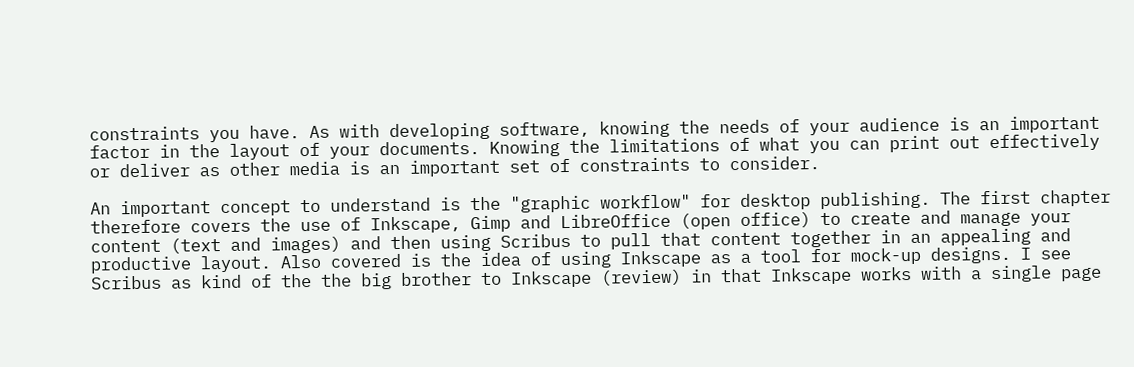constraints you have. As with developing software, knowing the needs of your audience is an important factor in the layout of your documents. Knowing the limitations of what you can print out effectively or deliver as other media is an important set of constraints to consider.

An important concept to understand is the "graphic workflow" for desktop publishing. The first chapter therefore covers the use of Inkscape, Gimp and LibreOffice (open office) to create and manage your content (text and images) and then using Scribus to pull that content together in an appealing and productive layout. Also covered is the idea of using Inkscape as a tool for mock-up designs. I see Scribus as kind of the the big brother to Inkscape (review) in that Inkscape works with a single page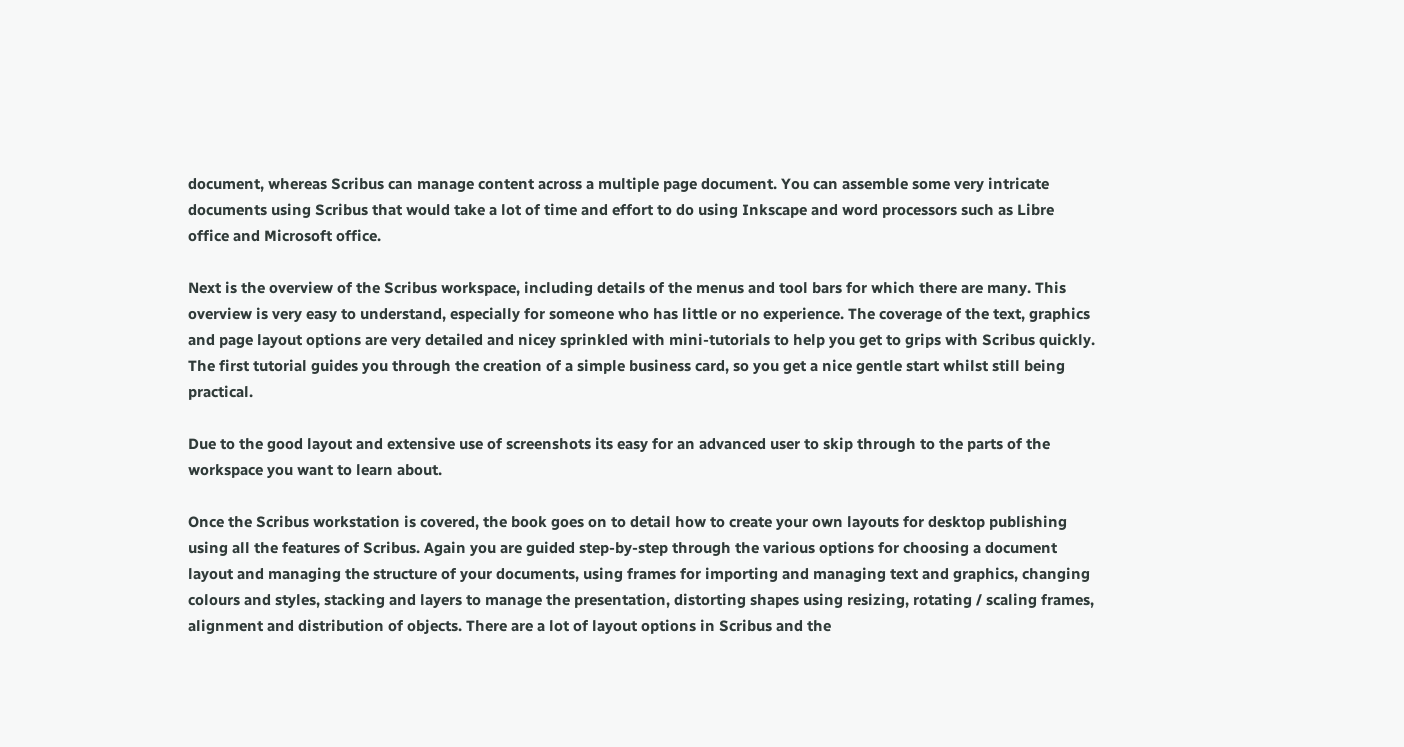document, whereas Scribus can manage content across a multiple page document. You can assemble some very intricate documents using Scribus that would take a lot of time and effort to do using Inkscape and word processors such as Libre office and Microsoft office.

Next is the overview of the Scribus workspace, including details of the menus and tool bars for which there are many. This overview is very easy to understand, especially for someone who has little or no experience. The coverage of the text, graphics and page layout options are very detailed and nicey sprinkled with mini-tutorials to help you get to grips with Scribus quickly. The first tutorial guides you through the creation of a simple business card, so you get a nice gentle start whilst still being practical.

Due to the good layout and extensive use of screenshots its easy for an advanced user to skip through to the parts of the workspace you want to learn about.

Once the Scribus workstation is covered, the book goes on to detail how to create your own layouts for desktop publishing using all the features of Scribus. Again you are guided step-by-step through the various options for choosing a document layout and managing the structure of your documents, using frames for importing and managing text and graphics, changing colours and styles, stacking and layers to manage the presentation, distorting shapes using resizing, rotating / scaling frames, alignment and distribution of objects. There are a lot of layout options in Scribus and the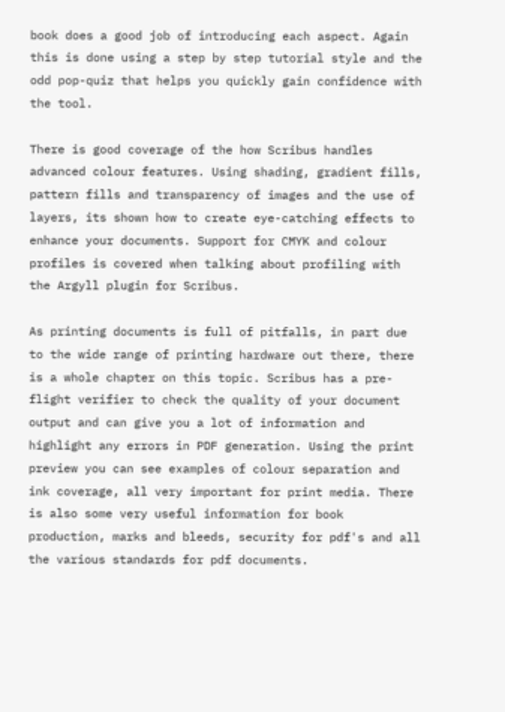book does a good job of introducing each aspect. Again this is done using a step by step tutorial style and the odd pop-quiz that helps you quickly gain confidence with the tool.

There is good coverage of the how Scribus handles advanced colour features. Using shading, gradient fills, pattern fills and transparency of images and the use of layers, its shown how to create eye-catching effects to enhance your documents. Support for CMYK and colour profiles is covered when talking about profiling with the Argyll plugin for Scribus.

As printing documents is full of pitfalls, in part due to the wide range of printing hardware out there, there is a whole chapter on this topic. Scribus has a pre-flight verifier to check the quality of your document output and can give you a lot of information and highlight any errors in PDF generation. Using the print preview you can see examples of colour separation and ink coverage, all very important for print media. There is also some very useful information for book production, marks and bleeds, security for pdf's and all the various standards for pdf documents.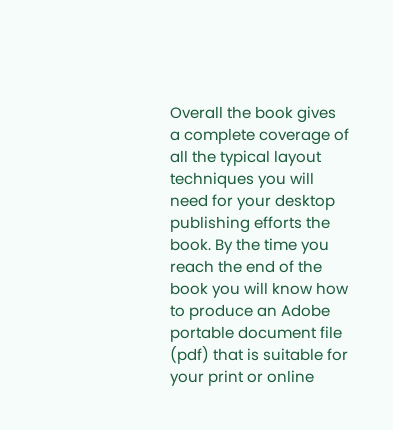Overall the book gives a complete coverage of all the typical layout techniques you will need for your desktop publishing efforts the book. By the time you reach the end of the book you will know how to produce an Adobe portable document file (pdf) that is suitable for your print or online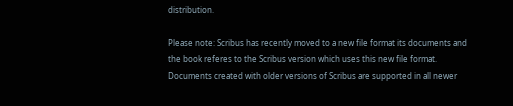distribution.

Please note: Scribus has recently moved to a new file format its documents and the book referes to the Scribus version which uses this new file format. Documents created with older versions of Scribus are supported in all newer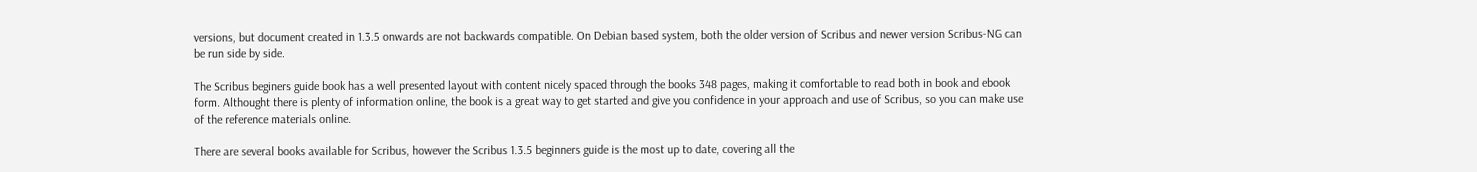versions, but document created in 1.3.5 onwards are not backwards compatible. On Debian based system, both the older version of Scribus and newer version Scribus-NG can be run side by side.

The Scribus beginers guide book has a well presented layout with content nicely spaced through the books 348 pages, making it comfortable to read both in book and ebook form. Althought there is plenty of information online, the book is a great way to get started and give you confidence in your approach and use of Scribus, so you can make use of the reference materials online.

There are several books available for Scribus, however the Scribus 1.3.5 beginners guide is the most up to date, covering all the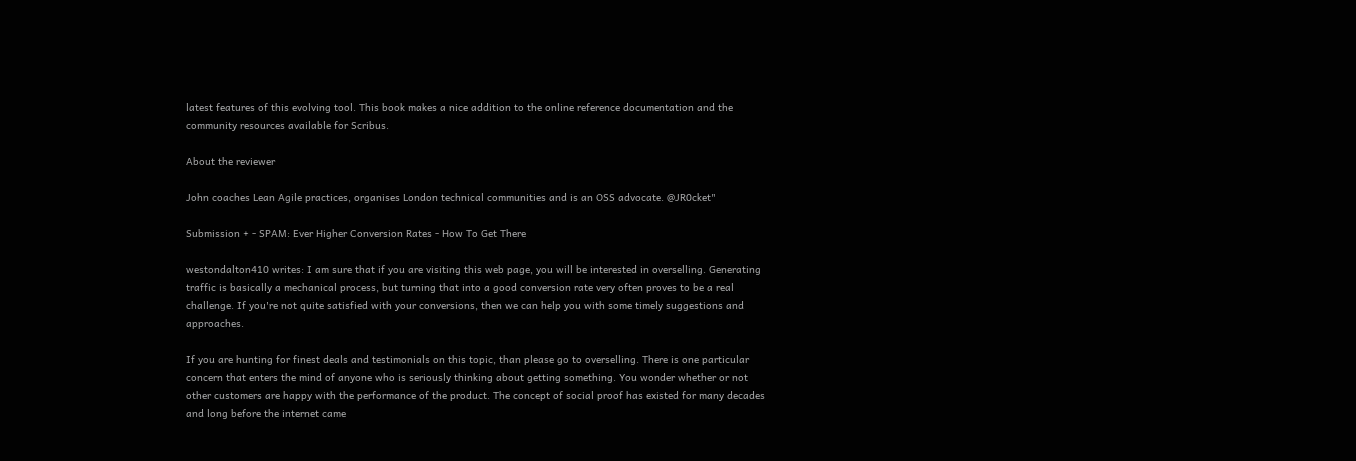latest features of this evolving tool. This book makes a nice addition to the online reference documentation and the community resources available for Scribus.

About the reviewer

John coaches Lean Agile practices, organises London technical communities and is an OSS advocate. @JR0cket"

Submission + - SPAM: Ever Higher Conversion Rates - How To Get There

westondalton410 writes: I am sure that if you are visiting this web page, you will be interested in overselling. Generating traffic is basically a mechanical process, but turning that into a good conversion rate very often proves to be a real challenge. If you're not quite satisfied with your conversions, then we can help you with some timely suggestions and approaches.

If you are hunting for finest deals and testimonials on this topic, than please go to overselling. There is one particular concern that enters the mind of anyone who is seriously thinking about getting something. You wonder whether or not other customers are happy with the performance of the product. The concept of social proof has existed for many decades and long before the internet came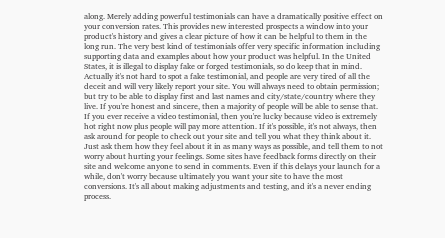along. Merely adding powerful testimonials can have a dramatically positive effect on your conversion rates. This provides new interested prospects a window into your product's history and gives a clear picture of how it can be helpful to them in the long run. The very best kind of testimonials offer very specific information including supporting data and examples about how your product was helpful. In the United States, it is illegal to display fake or forged testimonials, so do keep that in mind. Actually it's not hard to spot a fake testimonial, and people are very tired of all the deceit and will very likely report your site. You will always need to obtain permission; but try to be able to display first and last names and city/state/country where they live. If you're honest and sincere, then a majority of people will be able to sense that. If you ever receive a video testimonial, then you're lucky because video is extremely hot right now plus people will pay more attention. If it's possible, it's not always, then ask around for people to check out your site and tell you what they think about it. Just ask them how they feel about it in as many ways as possible, and tell them to not worry about hurting your feelings. Some sites have feedback forms directly on their site and welcome anyone to send in comments. Even if this delays your launch for a while, don't worry because ultimately you want your site to have the most conversions. It's all about making adjustments and testing, and it's a never ending process.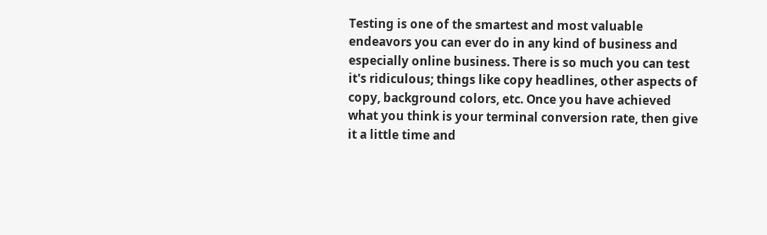Testing is one of the smartest and most valuable endeavors you can ever do in any kind of business and especially online business. There is so much you can test it's ridiculous; things like copy headlines, other aspects of copy, background colors, etc. Once you have achieved what you think is your terminal conversion rate, then give it a little time and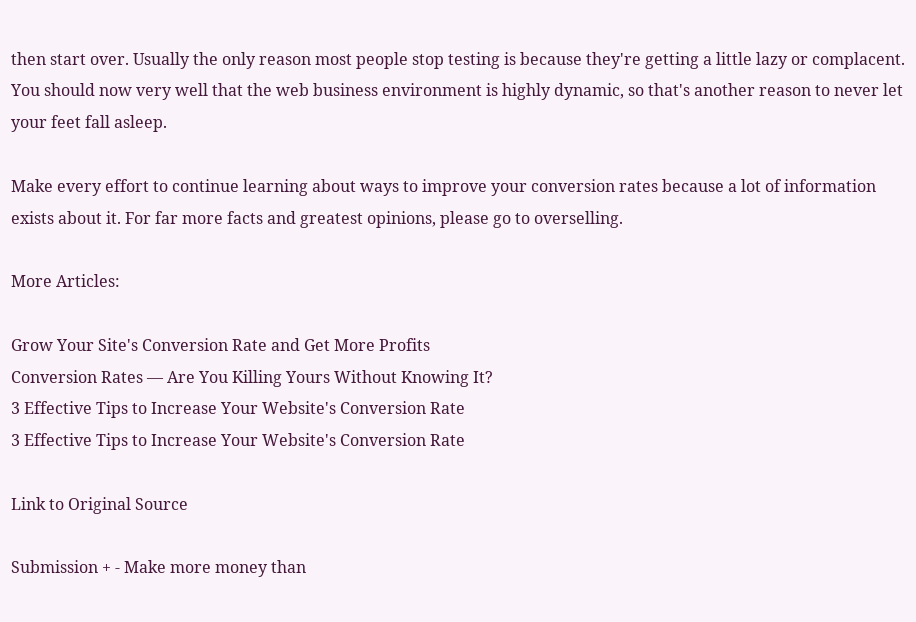then start over. Usually the only reason most people stop testing is because they're getting a little lazy or complacent. You should now very well that the web business environment is highly dynamic, so that's another reason to never let your feet fall asleep.

Make every effort to continue learning about ways to improve your conversion rates because a lot of information exists about it. For far more facts and greatest opinions, please go to overselling.

More Articles:

Grow Your Site's Conversion Rate and Get More Profits
Conversion Rates — Are You Killing Yours Without Knowing It?
3 Effective Tips to Increase Your Website's Conversion Rate
3 Effective Tips to Increase Your Website's Conversion Rate

Link to Original Source

Submission + - Make more money than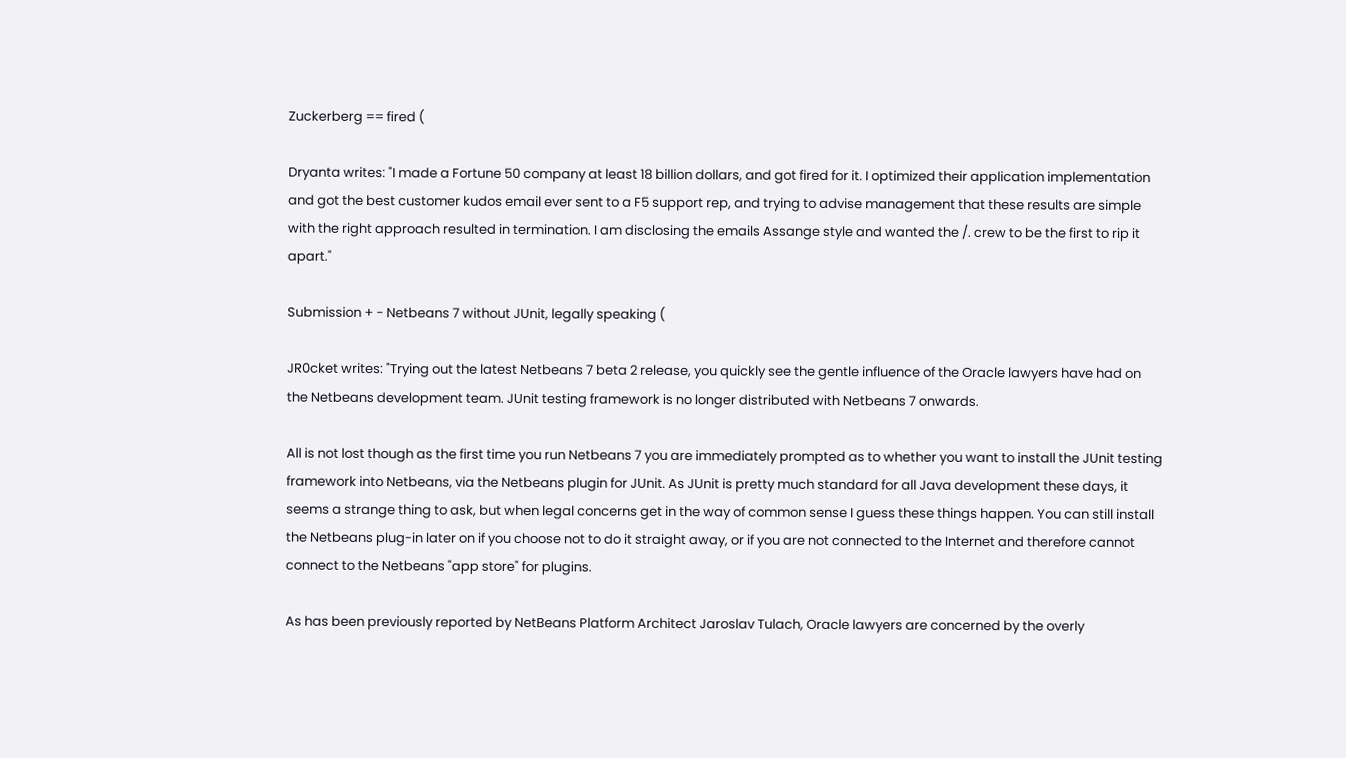Zuckerberg == fired (

Dryanta writes: "I made a Fortune 50 company at least 18 billion dollars, and got fired for it. I optimized their application implementation and got the best customer kudos email ever sent to a F5 support rep, and trying to advise management that these results are simple with the right approach resulted in termination. I am disclosing the emails Assange style and wanted the /. crew to be the first to rip it apart."

Submission + - Netbeans 7 without JUnit, legally speaking (

JR0cket writes: "Trying out the latest Netbeans 7 beta 2 release, you quickly see the gentle influence of the Oracle lawyers have had on the Netbeans development team. JUnit testing framework is no longer distributed with Netbeans 7 onwards.

All is not lost though as the first time you run Netbeans 7 you are immediately prompted as to whether you want to install the JUnit testing framework into Netbeans, via the Netbeans plugin for JUnit. As JUnit is pretty much standard for all Java development these days, it seems a strange thing to ask, but when legal concerns get in the way of common sense I guess these things happen. You can still install the Netbeans plug-in later on if you choose not to do it straight away, or if you are not connected to the Internet and therefore cannot connect to the Netbeans "app store" for plugins.

As has been previously reported by NetBeans Platform Architect Jaroslav Tulach, Oracle lawyers are concerned by the overly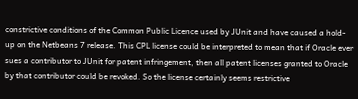constrictive conditions of the Common Public Licence used by JUnit and have caused a hold-up on the Netbeans 7 release. This CPL license could be interpreted to mean that if Oracle ever sues a contributor to JUnit for patent infringement, then all patent licenses granted to Oracle by that contributor could be revoked. So the license certainly seems restrictive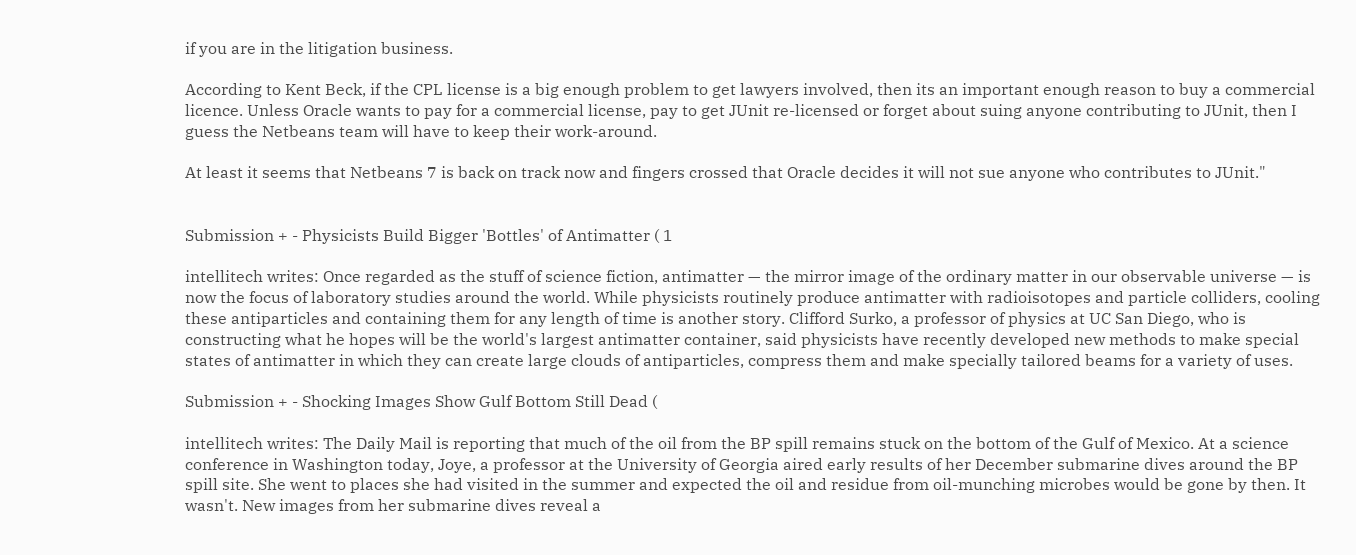if you are in the litigation business.

According to Kent Beck, if the CPL license is a big enough problem to get lawyers involved, then its an important enough reason to buy a commercial licence. Unless Oracle wants to pay for a commercial license, pay to get JUnit re-licensed or forget about suing anyone contributing to JUnit, then I guess the Netbeans team will have to keep their work-around.

At least it seems that Netbeans 7 is back on track now and fingers crossed that Oracle decides it will not sue anyone who contributes to JUnit."


Submission + - Physicists Build Bigger 'Bottles' of Antimatter ( 1

intellitech writes: Once regarded as the stuff of science fiction, antimatter — the mirror image of the ordinary matter in our observable universe — is now the focus of laboratory studies around the world. While physicists routinely produce antimatter with radioisotopes and particle colliders, cooling these antiparticles and containing them for any length of time is another story. Clifford Surko, a professor of physics at UC San Diego, who is constructing what he hopes will be the world's largest antimatter container, said physicists have recently developed new methods to make special states of antimatter in which they can create large clouds of antiparticles, compress them and make specially tailored beams for a variety of uses.

Submission + - Shocking Images Show Gulf Bottom Still Dead (

intellitech writes: The Daily Mail is reporting that much of the oil from the BP spill remains stuck on the bottom of the Gulf of Mexico. At a science conference in Washington today, Joye, a professor at the University of Georgia aired early results of her December submarine dives around the BP spill site. She went to places she had visited in the summer and expected the oil and residue from oil-munching microbes would be gone by then. It wasn't. New images from her submarine dives reveal a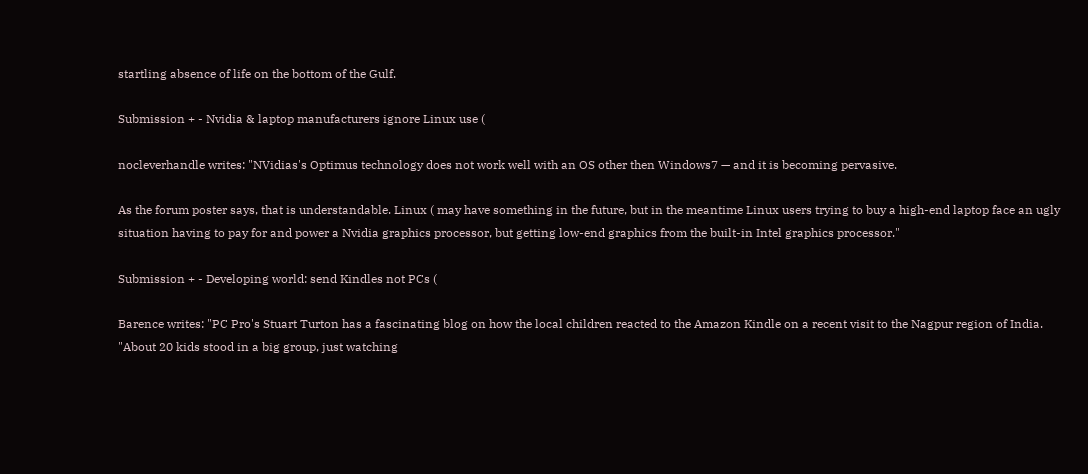startling absence of life on the bottom of the Gulf.

Submission + - Nvidia & laptop manufacturers ignore Linux use (

nocleverhandle writes: "NVidias's Optimus technology does not work well with an OS other then Windows7 — and it is becoming pervasive.

As the forum poster says, that is understandable. Linux ( may have something in the future, but in the meantime Linux users trying to buy a high-end laptop face an ugly situation having to pay for and power a Nvidia graphics processor, but getting low-end graphics from the built-in Intel graphics processor."

Submission + - Developing world: send Kindles not PCs (

Barence writes: "PC Pro's Stuart Turton has a fascinating blog on how the local children reacted to the Amazon Kindle on a recent visit to the Nagpur region of India. "About 20 kids stood in a big group, just watching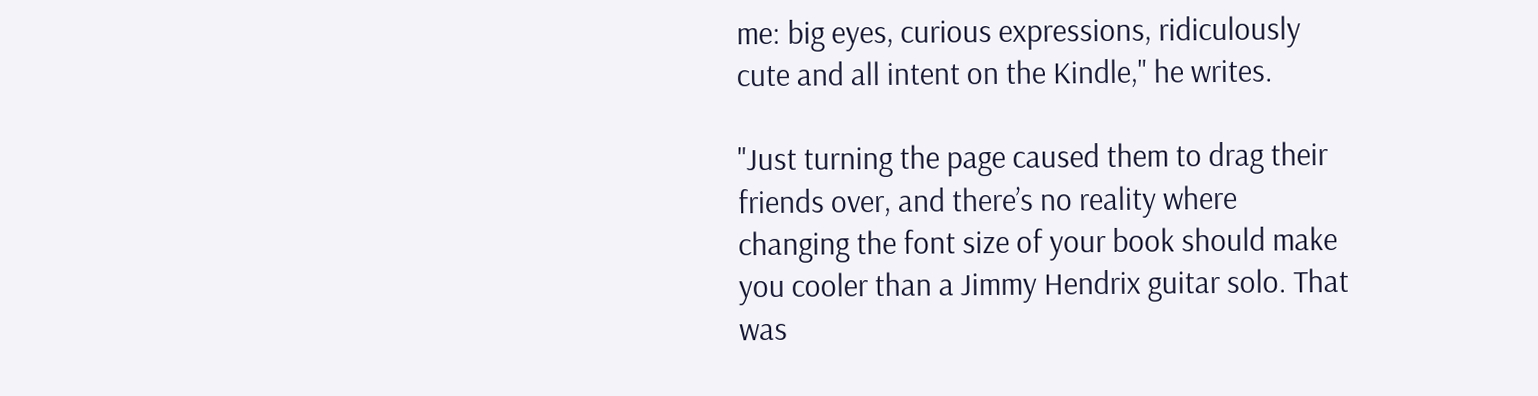me: big eyes, curious expressions, ridiculously cute and all intent on the Kindle," he writes.

"Just turning the page caused them to drag their friends over, and there’s no reality where changing the font size of your book should make you cooler than a Jimmy Hendrix guitar solo. That was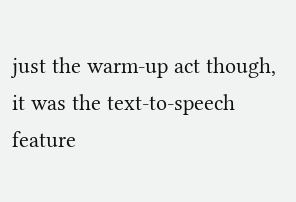just the warm-up act though, it was the text-to-speech feature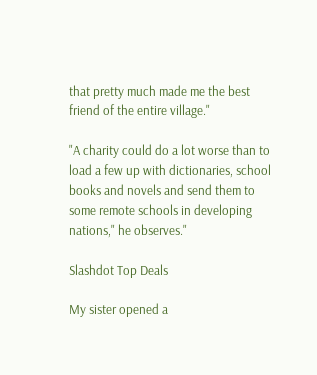that pretty much made me the best friend of the entire village."

"A charity could do a lot worse than to load a few up with dictionaries, school books and novels and send them to some remote schools in developing nations," he observes."

Slashdot Top Deals

My sister opened a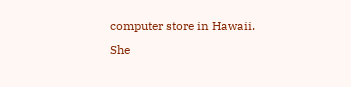computer store in Hawaii. She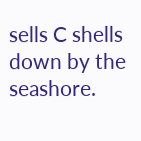sells C shells down by the seashore.